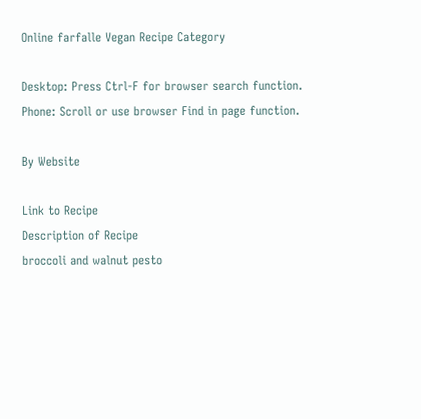Online farfalle Vegan Recipe Category

Desktop: Press Ctrl-F for browser search function.
Phone: Scroll or use browser Find in page function.

By Website

Link to Recipe
Description of Recipe
broccoli and walnut pesto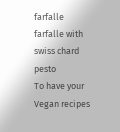farfalle
farfalle with swiss chard pesto
To have your Vegan recipes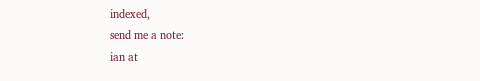indexed,
send me a note:
ian at